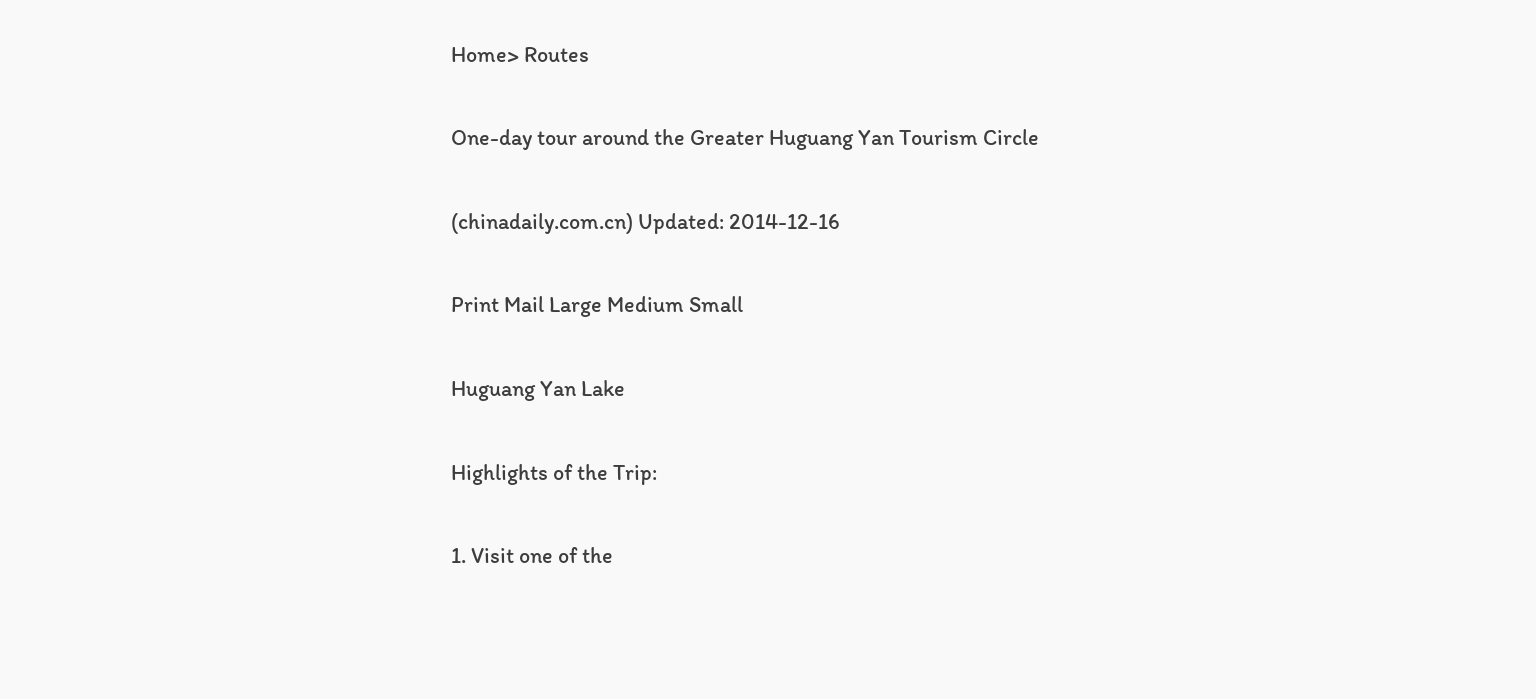Home> Routes

One-day tour around the Greater Huguang Yan Tourism Circle

(chinadaily.com.cn) Updated: 2014-12-16

Print Mail Large Medium Small

Huguang Yan Lake

Highlights of the Trip:

1. Visit one of the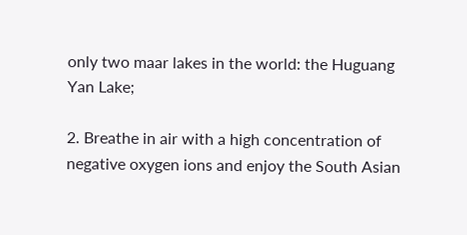only two maar lakes in the world: the Huguang Yan Lake;

2. Breathe in air with a high concentration of negative oxygen ions and enjoy the South Asian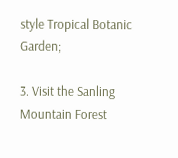style Tropical Botanic Garden;

3. Visit the Sanling Mountain Forest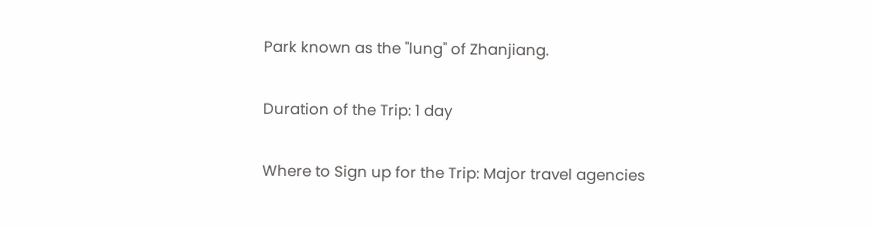Park known as the "lung" of Zhanjiang.

Duration of the Trip: 1 day

Where to Sign up for the Trip: Major travel agencies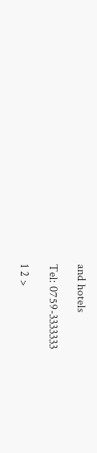and hotels

Tel: 0759-3333333

1 2 >